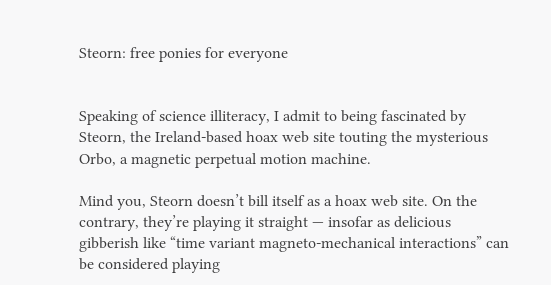Steorn: free ponies for everyone


Speaking of science illiteracy, I admit to being fascinated by Steorn, the Ireland-based hoax web site touting the mysterious Orbo, a magnetic perpetual motion machine.

Mind you, Steorn doesn’t bill itself as a hoax web site. On the contrary, they’re playing it straight — insofar as delicious gibberish like “time variant magneto-mechanical interactions” can be considered playing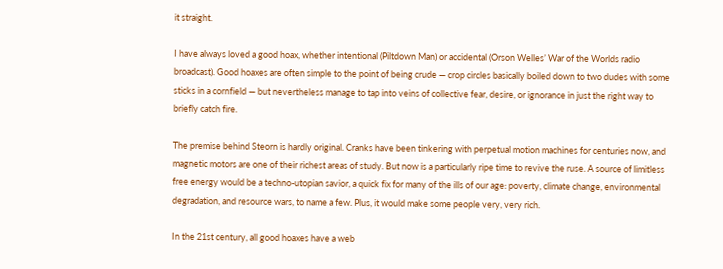it straight.

I have always loved a good hoax, whether intentional (Piltdown Man) or accidental (Orson Welles’ War of the Worlds radio broadcast). Good hoaxes are often simple to the point of being crude — crop circles basically boiled down to two dudes with some sticks in a cornfield — but nevertheless manage to tap into veins of collective fear, desire, or ignorance in just the right way to briefly catch fire.

The premise behind Steorn is hardly original. Cranks have been tinkering with perpetual motion machines for centuries now, and magnetic motors are one of their richest areas of study. But now is a particularly ripe time to revive the ruse. A source of limitless free energy would be a techno-utopian savior, a quick fix for many of the ills of our age: poverty, climate change, environmental degradation, and resource wars, to name a few. Plus, it would make some people very, very rich.

In the 21st century, all good hoaxes have a web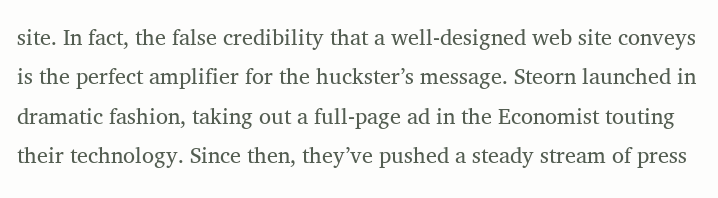site. In fact, the false credibility that a well-designed web site conveys is the perfect amplifier for the huckster’s message. Steorn launched in dramatic fashion, taking out a full-page ad in the Economist touting their technology. Since then, they’ve pushed a steady stream of press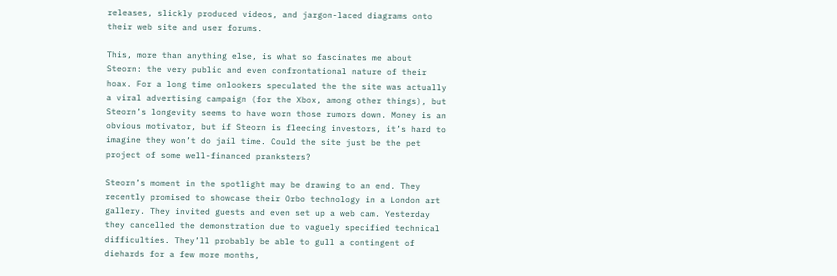releases, slickly produced videos, and jargon-laced diagrams onto their web site and user forums.

This, more than anything else, is what so fascinates me about Steorn: the very public and even confrontational nature of their hoax. For a long time onlookers speculated the the site was actually a viral advertising campaign (for the Xbox, among other things), but Steorn’s longevity seems to have worn those rumors down. Money is an obvious motivator, but if Steorn is fleecing investors, it’s hard to imagine they won’t do jail time. Could the site just be the pet project of some well-financed pranksters?

Steorn’s moment in the spotlight may be drawing to an end. They recently promised to showcase their Orbo technology in a London art gallery. They invited guests and even set up a web cam. Yesterday they cancelled the demonstration due to vaguely specified technical difficulties. They’ll probably be able to gull a contingent of diehards for a few more months,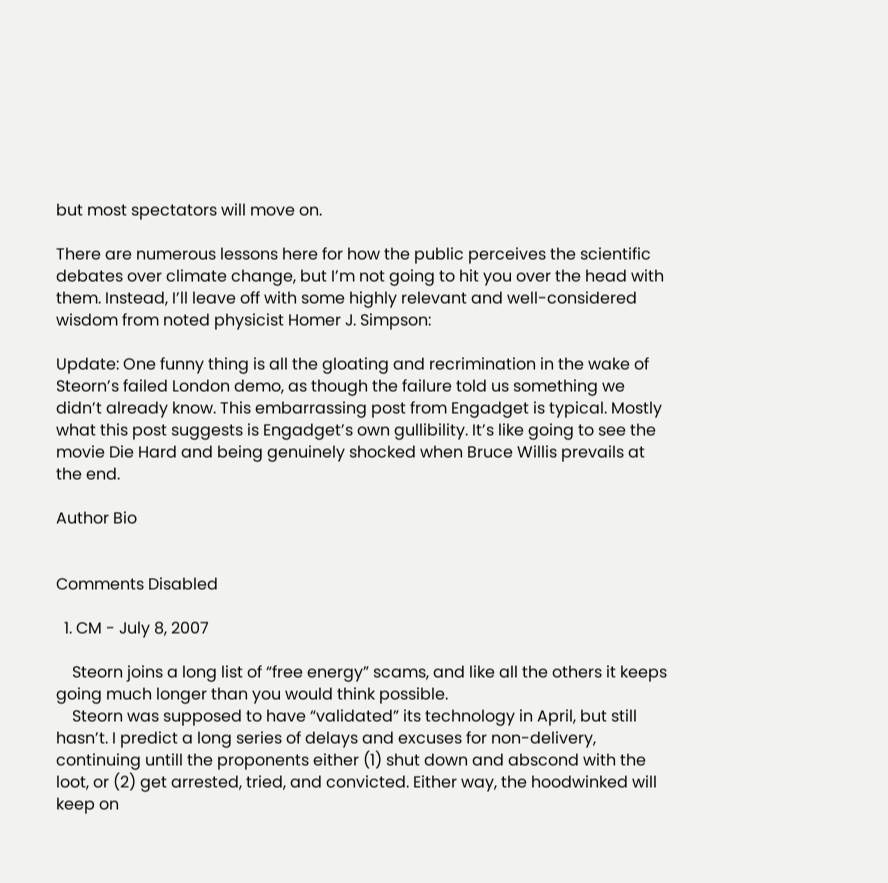but most spectators will move on.

There are numerous lessons here for how the public perceives the scientific debates over climate change, but I’m not going to hit you over the head with them. Instead, I’ll leave off with some highly relevant and well-considered wisdom from noted physicist Homer J. Simpson:

Update: One funny thing is all the gloating and recrimination in the wake of Steorn’s failed London demo, as though the failure told us something we didn’t already know. This embarrassing post from Engadget is typical. Mostly what this post suggests is Engadget’s own gullibility. It’s like going to see the movie Die Hard and being genuinely shocked when Bruce Willis prevails at the end.

Author Bio


Comments Disabled

  1. CM - July 8, 2007

    Steorn joins a long list of “free energy” scams, and like all the others it keeps going much longer than you would think possible.
    Steorn was supposed to have “validated” its technology in April, but still hasn’t. I predict a long series of delays and excuses for non-delivery, continuing untill the proponents either (1) shut down and abscond with the loot, or (2) get arrested, tried, and convicted. Either way, the hoodwinked will keep on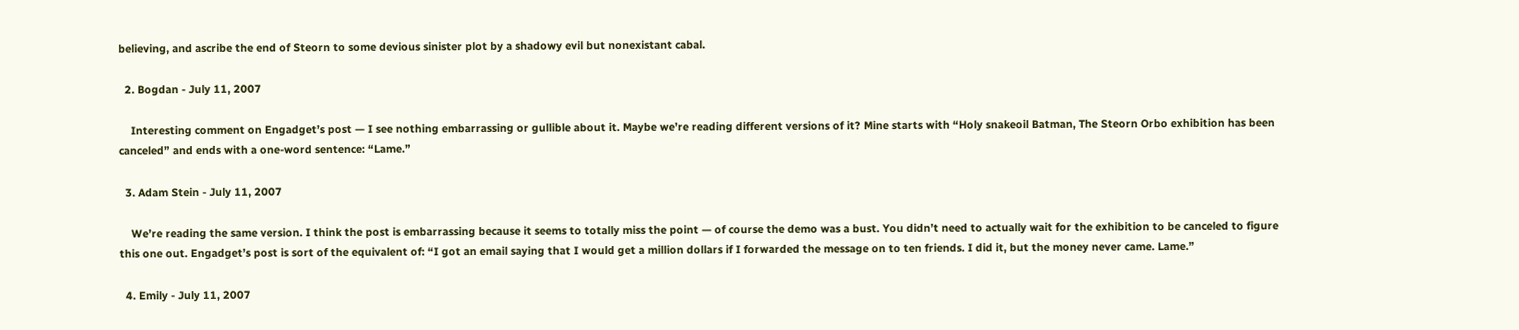believing, and ascribe the end of Steorn to some devious sinister plot by a shadowy evil but nonexistant cabal.

  2. Bogdan - July 11, 2007

    Interesting comment on Engadget’s post — I see nothing embarrassing or gullible about it. Maybe we’re reading different versions of it? Mine starts with “Holy snakeoil Batman, The Steorn Orbo exhibition has been canceled” and ends with a one-word sentence: “Lame.”

  3. Adam Stein - July 11, 2007

    We’re reading the same version. I think the post is embarrassing because it seems to totally miss the point — of course the demo was a bust. You didn’t need to actually wait for the exhibition to be canceled to figure this one out. Engadget’s post is sort of the equivalent of: “I got an email saying that I would get a million dollars if I forwarded the message on to ten friends. I did it, but the money never came. Lame.”

  4. Emily - July 11, 2007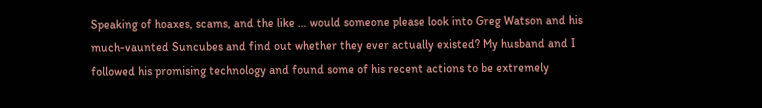Speaking of hoaxes, scams, and the like … would someone please look into Greg Watson and his much-vaunted Suncubes and find out whether they ever actually existed? My husband and I followed his promising technology and found some of his recent actions to be extremely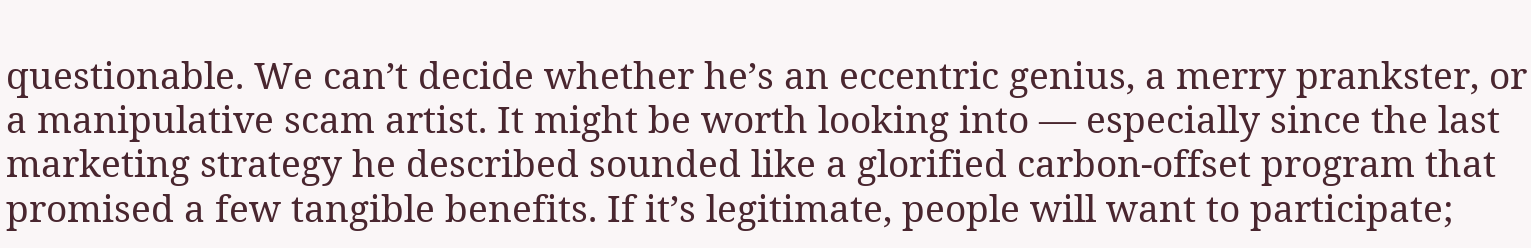questionable. We can’t decide whether he’s an eccentric genius, a merry prankster, or a manipulative scam artist. It might be worth looking into — especially since the last marketing strategy he described sounded like a glorified carbon-offset program that promised a few tangible benefits. If it’s legitimate, people will want to participate;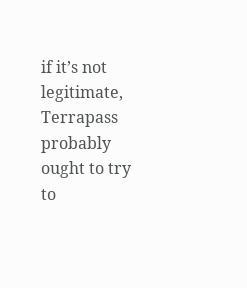if it’s not legitimate, Terrapass probably ought to try to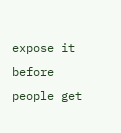expose it before people get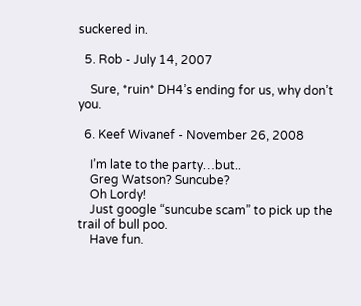suckered in.

  5. Rob - July 14, 2007

    Sure, *ruin* DH4’s ending for us, why don’t you.

  6. Keef Wivanef - November 26, 2008

    I’m late to the party…but..
    Greg Watson? Suncube?
    Oh Lordy!
    Just google “suncube scam” to pick up the trail of bull poo.
    Have fun.